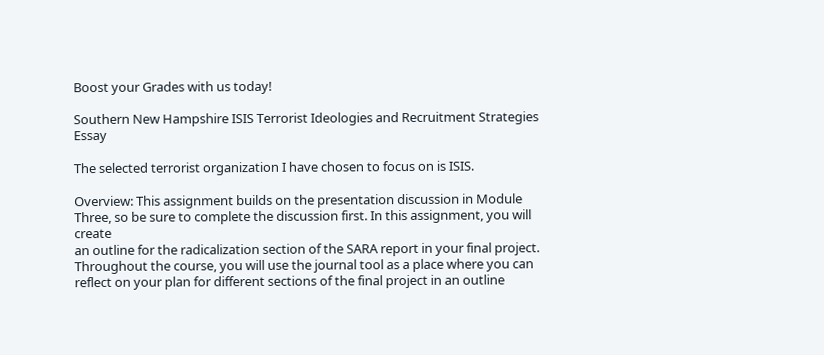Boost your Grades with us today!

Southern New Hampshire ISIS Terrorist Ideologies and Recruitment Strategies Essay

The selected terrorist organization I have chosen to focus on is ISIS.

Overview: This assignment builds on the presentation discussion in Module Three, so be sure to complete the discussion first. In this assignment, you will create
an outline for the radicalization section of the SARA report in your final project. Throughout the course, you will use the journal tool as a place where you can
reflect on your plan for different sections of the final project in an outline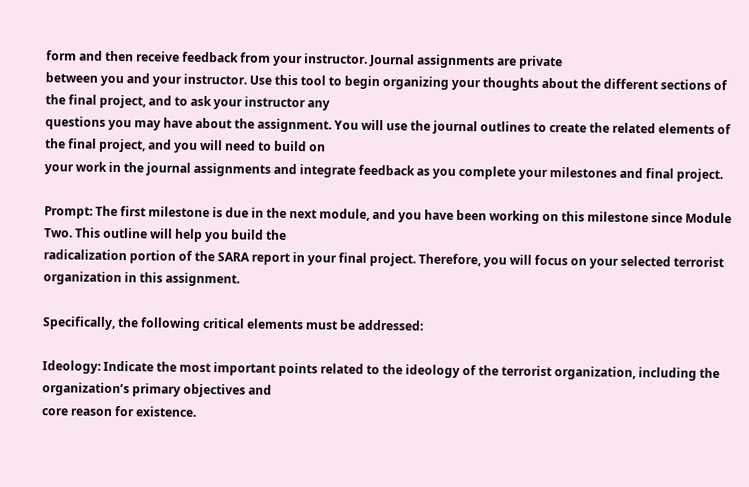form and then receive feedback from your instructor. Journal assignments are private
between you and your instructor. Use this tool to begin organizing your thoughts about the different sections of the final project, and to ask your instructor any
questions you may have about the assignment. You will use the journal outlines to create the related elements of the final project, and you will need to build on
your work in the journal assignments and integrate feedback as you complete your milestones and final project.

Prompt: The first milestone is due in the next module, and you have been working on this milestone since Module Two. This outline will help you build the
radicalization portion of the SARA report in your final project. Therefore, you will focus on your selected terrorist organization in this assignment.

Specifically, the following critical elements must be addressed:

Ideology: Indicate the most important points related to the ideology of the terrorist organization, including the organization’s primary objectives and
core reason for existence.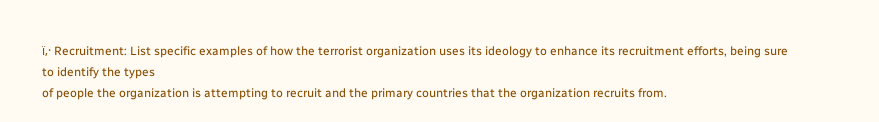ï‚· Recruitment: List specific examples of how the terrorist organization uses its ideology to enhance its recruitment efforts, being sure to identify the types
of people the organization is attempting to recruit and the primary countries that the organization recruits from.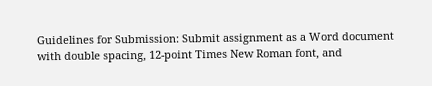Guidelines for Submission: Submit assignment as a Word document with double spacing, 12-point Times New Roman font, and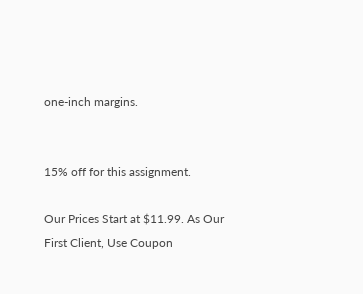one-inch margins.


15% off for this assignment.

Our Prices Start at $11.99. As Our First Client, Use Coupon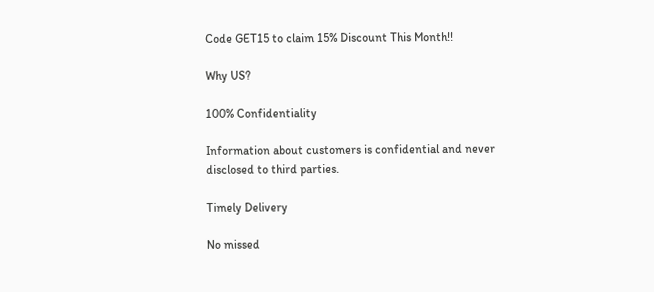Code GET15 to claim 15% Discount This Month!!

Why US?

100% Confidentiality

Information about customers is confidential and never disclosed to third parties.

Timely Delivery

No missed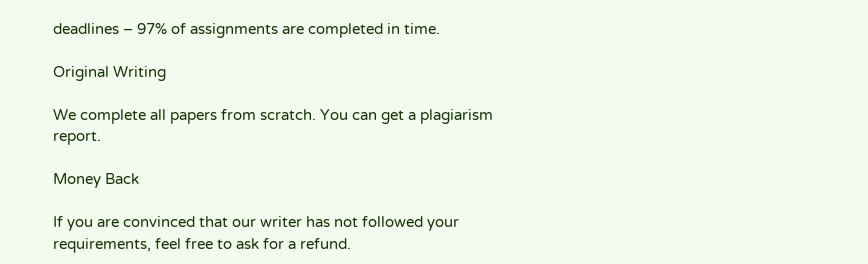deadlines – 97% of assignments are completed in time.

Original Writing

We complete all papers from scratch. You can get a plagiarism report.

Money Back

If you are convinced that our writer has not followed your requirements, feel free to ask for a refund.